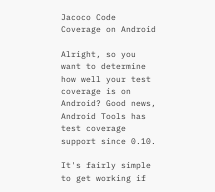Jacoco Code Coverage on Android

Alright, so you want to determine how well your test coverage is on Android? Good news, Android Tools has test coverage support since 0.10.

It's fairly simple to get working if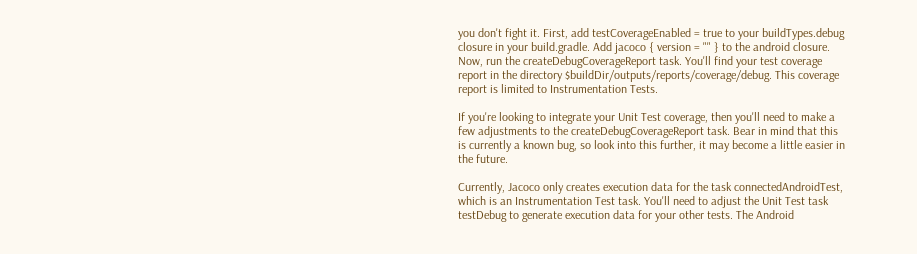you don't fight it. First, add testCoverageEnabled = true to your buildTypes.debug closure in your build.gradle. Add jacoco { version = "" } to the android closure. Now, run the createDebugCoverageReport task. You'll find your test coverage report in the directory $buildDir/outputs/reports/coverage/debug. This coverage report is limited to Instrumentation Tests.

If you're looking to integrate your Unit Test coverage, then you'll need to make a few adjustments to the createDebugCoverageReport task. Bear in mind that this is currently a known bug, so look into this further, it may become a little easier in the future.

Currently, Jacoco only creates execution data for the task connectedAndroidTest, which is an Instrumentation Test task. You'll need to adjust the Unit Test task testDebug to generate execution data for your other tests. The Android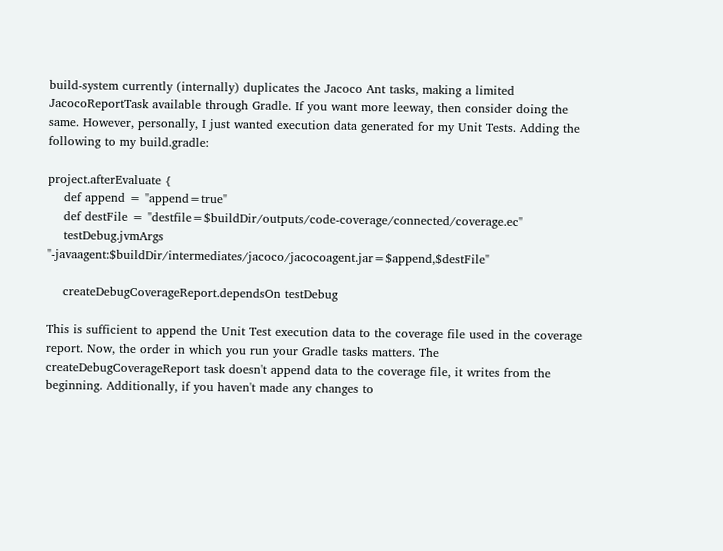build-system currently (internally) duplicates the Jacoco Ant tasks, making a limited JacocoReportTask available through Gradle. If you want more leeway, then consider doing the same. However, personally, I just wanted execution data generated for my Unit Tests. Adding the following to my build.gradle:

project.afterEvaluate {
    def append = "append=true"
    def destFile = "destfile=$buildDir/outputs/code-coverage/connected/coverage.ec"
    testDebug.jvmArgs "-javaagent:$buildDir/intermediates/jacoco/jacocoagent.jar=$append,$destFile"

    createDebugCoverageReport.dependsOn testDebug

This is sufficient to append the Unit Test execution data to the coverage file used in the coverage report. Now, the order in which you run your Gradle tasks matters. The createDebugCoverageReport task doesn't append data to the coverage file, it writes from the beginning. Additionally, if you haven't made any changes to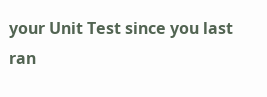your Unit Test since you last ran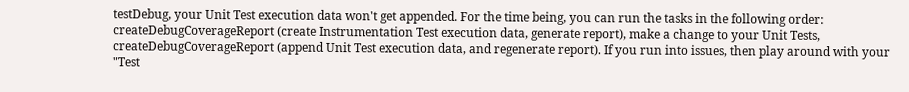testDebug, your Unit Test execution data won't get appended. For the time being, you can run the tasks in the following order: createDebugCoverageReport (create Instrumentation Test execution data, generate report), make a change to your Unit Tests, createDebugCoverageReport (append Unit Test execution data, and regenerate report). If you run into issues, then play around with your "Test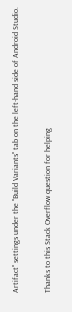Artifact" settings under the "Build Variants" tab on the left-hand side of Android Studio.

Thanks to this Stack Overflow question for helping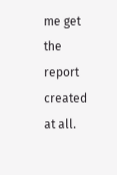me get the report created at all.